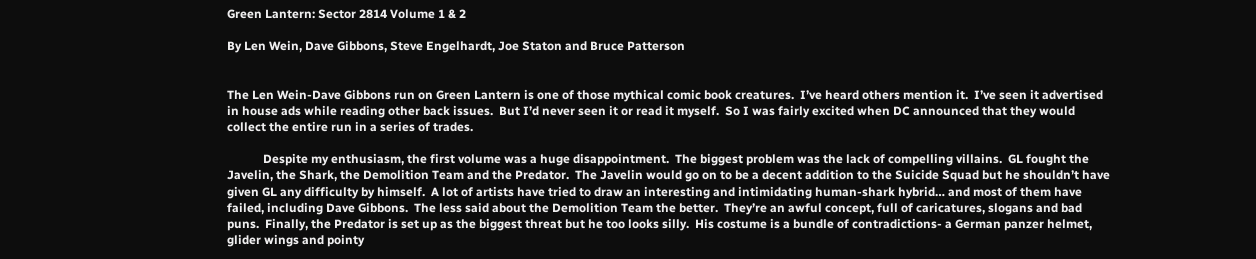Green Lantern: Sector 2814 Volume 1 & 2

By Len Wein, Dave Gibbons, Steve Engelhardt, Joe Staton and Bruce Patterson


The Len Wein-Dave Gibbons run on Green Lantern is one of those mythical comic book creatures.  I’ve heard others mention it.  I’ve seen it advertised in house ads while reading other back issues.  But I’d never seen it or read it myself.  So I was fairly excited when DC announced that they would collect the entire run in a series of trades.

            Despite my enthusiasm, the first volume was a huge disappointment.  The biggest problem was the lack of compelling villains.  GL fought the Javelin, the Shark, the Demolition Team and the Predator.  The Javelin would go on to be a decent addition to the Suicide Squad but he shouldn’t have given GL any difficulty by himself.  A lot of artists have tried to draw an interesting and intimidating human-shark hybrid… and most of them have failed, including Dave Gibbons.  The less said about the Demolition Team the better.  They’re an awful concept, full of caricatures, slogans and bad puns.  Finally, the Predator is set up as the biggest threat but he too looks silly.  His costume is a bundle of contradictions- a German panzer helmet, glider wings and pointy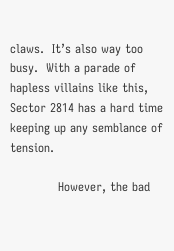claws.  It’s also way too busy.  With a parade of hapless villains like this, Sector 2814 has a hard time keeping up any semblance of tension.

            However, the bad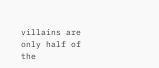villains are only half of the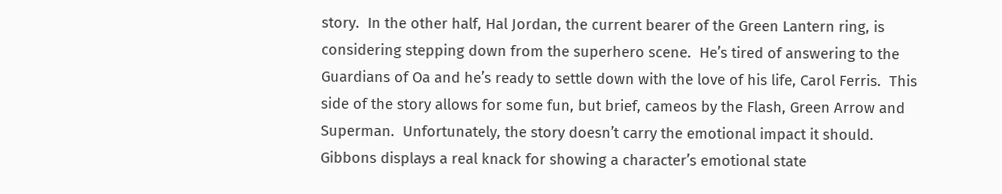story.  In the other half, Hal Jordan, the current bearer of the Green Lantern ring, is considering stepping down from the superhero scene.  He’s tired of answering to the Guardians of Oa and he’s ready to settle down with the love of his life, Carol Ferris.  This side of the story allows for some fun, but brief, cameos by the Flash, Green Arrow and Superman.  Unfortunately, the story doesn’t carry the emotional impact it should.  Gibbons displays a real knack for showing a character’s emotional state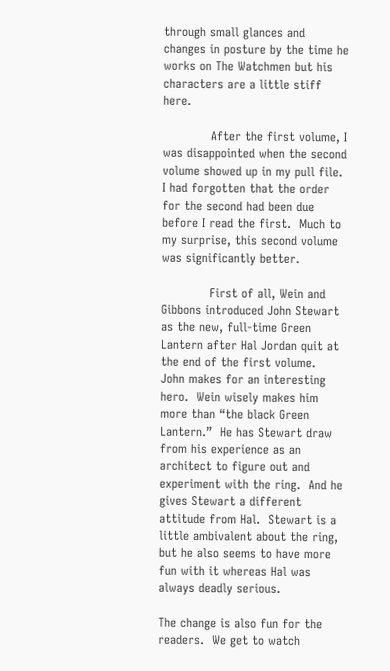through small glances and changes in posture by the time he works on The Watchmen but his characters are a little stiff here.

            After the first volume, I was disappointed when the second volume showed up in my pull file.  I had forgotten that the order for the second had been due before I read the first.  Much to my surprise, this second volume was significantly better.

            First of all, Wein and Gibbons introduced John Stewart as the new, full-time Green Lantern after Hal Jordan quit at the end of the first volume.  John makes for an interesting hero.  Wein wisely makes him more than “the black Green Lantern.”  He has Stewart draw from his experience as an architect to figure out and experiment with the ring.  And he gives Stewart a different attitude from Hal.  Stewart is a little ambivalent about the ring, but he also seems to have more fun with it whereas Hal was always deadly serious.

The change is also fun for the readers.  We get to watch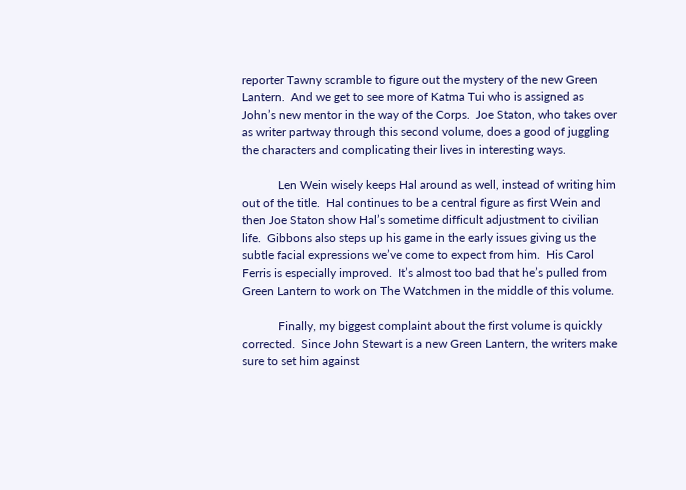reporter Tawny scramble to figure out the mystery of the new Green Lantern.  And we get to see more of Katma Tui who is assigned as John’s new mentor in the way of the Corps.  Joe Staton, who takes over as writer partway through this second volume, does a good of juggling the characters and complicating their lives in interesting ways.

            Len Wein wisely keeps Hal around as well, instead of writing him out of the title.  Hal continues to be a central figure as first Wein and then Joe Staton show Hal’s sometime difficult adjustment to civilian life.  Gibbons also steps up his game in the early issues giving us the subtle facial expressions we’ve come to expect from him.  His Carol Ferris is especially improved.  It’s almost too bad that he’s pulled from Green Lantern to work on The Watchmen in the middle of this volume.

            Finally, my biggest complaint about the first volume is quickly corrected.  Since John Stewart is a new Green Lantern, the writers make sure to set him against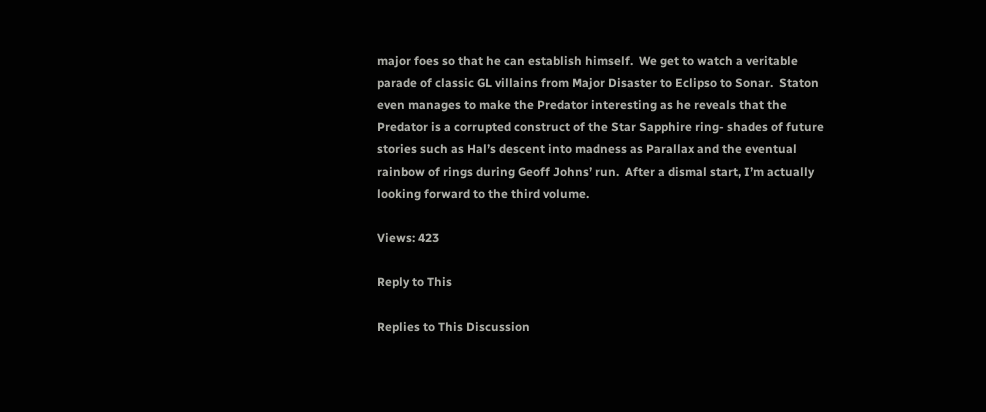major foes so that he can establish himself.  We get to watch a veritable parade of classic GL villains from Major Disaster to Eclipso to Sonar.  Staton even manages to make the Predator interesting as he reveals that the Predator is a corrupted construct of the Star Sapphire ring- shades of future stories such as Hal’s descent into madness as Parallax and the eventual rainbow of rings during Geoff Johns’ run.  After a dismal start, I’m actually looking forward to the third volume.

Views: 423

Reply to This

Replies to This Discussion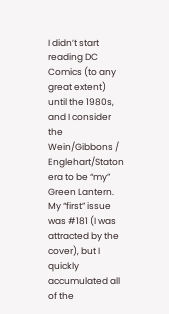I didn’t start reading DC Comics (to any great extent) until the 1980s, and I consider the Wein/Gibbons / Englehart/Staton era to be “my” Green Lantern. My “first” issue was #181 (I was attracted by the cover), but I quickly accumulated all of the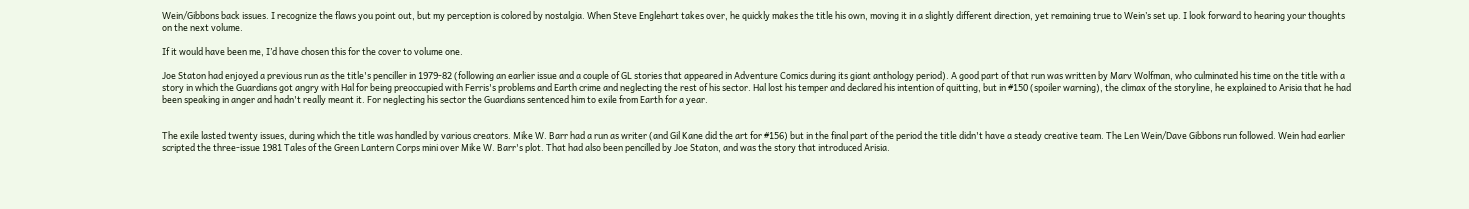Wein/Gibbons back issues. I recognize the flaws you point out, but my perception is colored by nostalgia. When Steve Englehart takes over, he quickly makes the title his own, moving it in a slightly different direction, yet remaining true to Wein’s set up. I look forward to hearing your thoughts on the next volume.

If it would have been me, I’d have chosen this for the cover to volume one.

Joe Staton had enjoyed a previous run as the title's penciller in 1979-82 (following an earlier issue and a couple of GL stories that appeared in Adventure Comics during its giant anthology period). A good part of that run was written by Marv Wolfman, who culminated his time on the title with a story in which the Guardians got angry with Hal for being preoccupied with Ferris's problems and Earth crime and neglecting the rest of his sector. Hal lost his temper and declared his intention of quitting, but in #150 (spoiler warning), the climax of the storyline, he explained to Arisia that he had been speaking in anger and hadn't really meant it. For neglecting his sector the Guardians sentenced him to exile from Earth for a year.


The exile lasted twenty issues, during which the title was handled by various creators. Mike W. Barr had a run as writer (and Gil Kane did the art for #156) but in the final part of the period the title didn't have a steady creative team. The Len Wein/Dave Gibbons run followed. Wein had earlier scripted the three-issue 1981 Tales of the Green Lantern Corps mini over Mike W. Barr's plot. That had also been pencilled by Joe Staton, and was the story that introduced Arisia.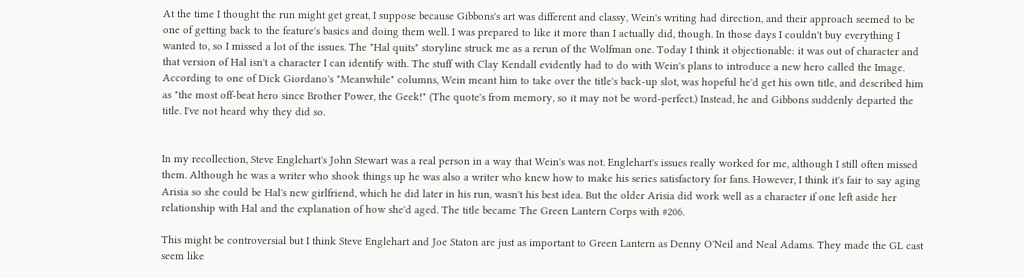At the time I thought the run might get great, I suppose because Gibbons's art was different and classy, Wein's writing had direction, and their approach seemed to be one of getting back to the feature's basics and doing them well. I was prepared to like it more than I actually did, though. In those days I couldn't buy everything I wanted to, so I missed a lot of the issues. The "Hal quits" storyline struck me as a rerun of the Wolfman one. Today I think it objectionable: it was out of character and that version of Hal isn't a character I can identify with. The stuff with Clay Kendall evidently had to do with Wein's plans to introduce a new hero called the Image. According to one of Dick Giordano's "Meanwhile" columns, Wein meant him to take over the title's back-up slot, was hopeful he'd get his own title, and described him as "the most off-beat hero since Brother Power, the Geek!" (The quote's from memory, so it may not be word-perfect.) Instead, he and Gibbons suddenly departed the title. I've not heard why they did so.


In my recollection, Steve Englehart's John Stewart was a real person in a way that Wein's was not. Englehart's issues really worked for me, although I still often missed them. Although he was a writer who shook things up he was also a writer who knew how to make his series satisfactory for fans. However, I think it's fair to say aging Arisia so she could be Hal's new girlfriend, which he did later in his run, wasn't his best idea. But the older Arisia did work well as a character if one left aside her relationship with Hal and the explanation of how she'd aged. The title became The Green Lantern Corps with #206.

This might be controversial but I think Steve Englehart and Joe Staton are just as important to Green Lantern as Denny O'Neil and Neal Adams. They made the GL cast seem like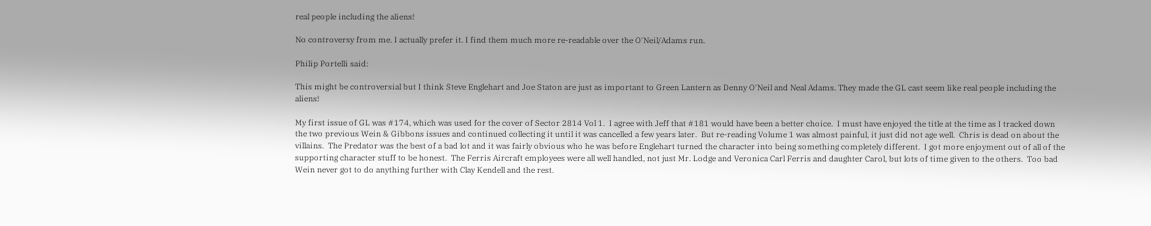real people including the aliens!

No controversy from me. I actually prefer it. I find them much more re-readable over the O'Neil/Adams run.

Philip Portelli said:

This might be controversial but I think Steve Englehart and Joe Staton are just as important to Green Lantern as Denny O'Neil and Neal Adams. They made the GL cast seem like real people including the aliens!

My first issue of GL was #174, which was used for the cover of Sector 2814 Vol 1.  I agree with Jeff that #181 would have been a better choice.  I must have enjoyed the title at the time as I tracked down the two previous Wein & Gibbons issues and continued collecting it until it was cancelled a few years later.  But re-reading Volume 1 was almost painful, it just did not age well.  Chris is dead on about the villains.  The Predator was the best of a bad lot and it was fairly obvious who he was before Englehart turned the character into being something completely different.  I got more enjoyment out of all of the supporting character stuff to be honest.  The Ferris Aircraft employees were all well handled, not just Mr. Lodge and Veronica Carl Ferris and daughter Carol, but lots of time given to the others.  Too bad Wein never got to do anything further with Clay Kendell and the rest.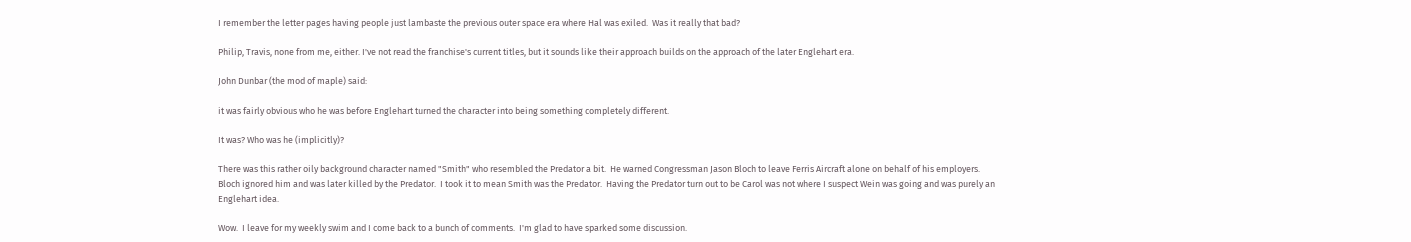I remember the letter pages having people just lambaste the previous outer space era where Hal was exiled.  Was it really that bad?

Philip, Travis, none from me, either. I've not read the franchise's current titles, but it sounds like their approach builds on the approach of the later Englehart era.

John Dunbar (the mod of maple) said:

it was fairly obvious who he was before Englehart turned the character into being something completely different.

It was? Who was he (implicitly)?

There was this rather oily background character named "Smith" who resembled the Predator a bit.  He warned Congressman Jason Bloch to leave Ferris Aircraft alone on behalf of his employers.  Bloch ignored him and was later killed by the Predator.  I took it to mean Smith was the Predator.  Having the Predator turn out to be Carol was not where I suspect Wein was going and was purely an Englehart idea.

Wow.  I leave for my weekly swim and I come back to a bunch of comments.  I'm glad to have sparked some discussion.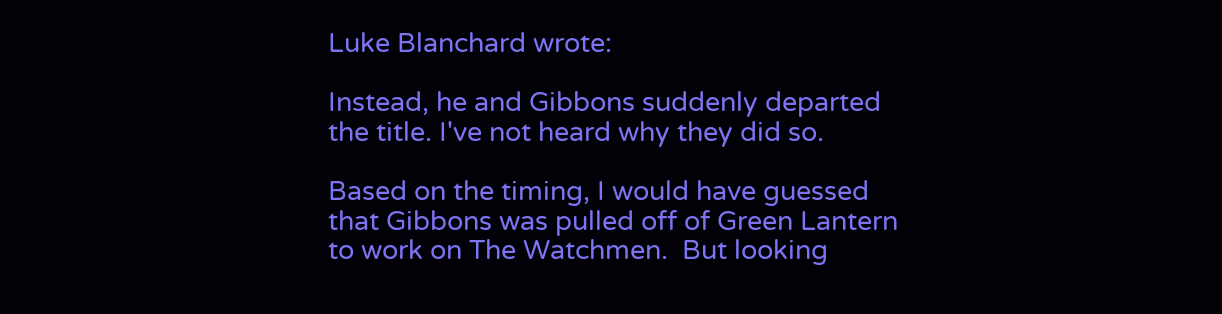Luke Blanchard wrote:

Instead, he and Gibbons suddenly departed the title. I've not heard why they did so.

Based on the timing, I would have guessed that Gibbons was pulled off of Green Lantern to work on The Watchmen.  But looking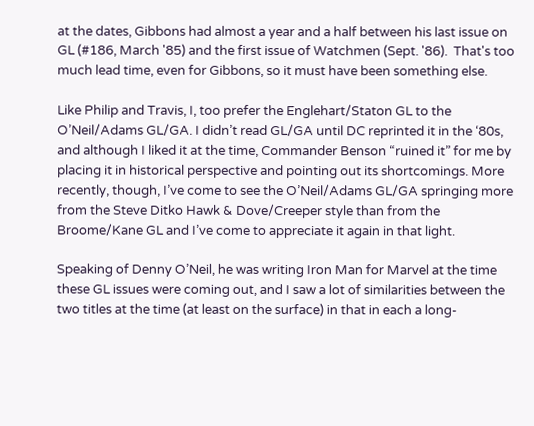at the dates, Gibbons had almost a year and a half between his last issue on GL (#186, March '85) and the first issue of Watchmen (Sept. '86).  That's too much lead time, even for Gibbons, so it must have been something else.

Like Philip and Travis, I, too prefer the Englehart/Staton GL to the O’Neil/Adams GL/GA. I didn’t read GL/GA until DC reprinted it in the ‘80s, and although I liked it at the time, Commander Benson “ruined it” for me by placing it in historical perspective and pointing out its shortcomings. More recently, though, I’ve come to see the O’Neil/Adams GL/GA springing more from the Steve Ditko Hawk & Dove/Creeper style than from the Broome/Kane GL and I’ve come to appreciate it again in that light.

Speaking of Denny O’Neil, he was writing Iron Man for Marvel at the time these GL issues were coming out, and I saw a lot of similarities between the two titles at the time (at least on the surface) in that in each a long-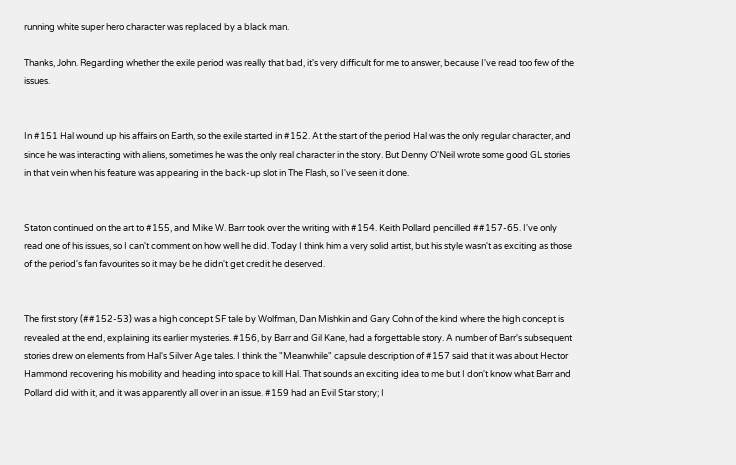running white super hero character was replaced by a black man.

Thanks, John. Regarding whether the exile period was really that bad, it's very difficult for me to answer, because I've read too few of the issues.


In #151 Hal wound up his affairs on Earth, so the exile started in #152. At the start of the period Hal was the only regular character, and since he was interacting with aliens, sometimes he was the only real character in the story. But Denny O'Neil wrote some good GL stories in that vein when his feature was appearing in the back-up slot in The Flash, so I've seen it done.


Staton continued on the art to #155, and Mike W. Barr took over the writing with #154. Keith Pollard pencilled ##157-65. I've only read one of his issues, so I can't comment on how well he did. Today I think him a very solid artist, but his style wasn't as exciting as those of the period's fan favourites so it may be he didn't get credit he deserved.


The first story (##152-53) was a high concept SF tale by Wolfman, Dan Mishkin and Gary Cohn of the kind where the high concept is revealed at the end, explaining its earlier mysteries. #156, by Barr and Gil Kane, had a forgettable story. A number of Barr's subsequent stories drew on elements from Hal's Silver Age tales. I think the "Meanwhile" capsule description of #157 said that it was about Hector Hammond recovering his mobility and heading into space to kill Hal. That sounds an exciting idea to me but I don't know what Barr and Pollard did with it, and it was apparently all over in an issue. #159 had an Evil Star story; I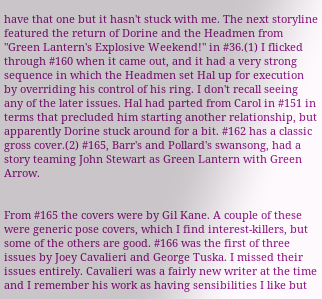have that one but it hasn't stuck with me. The next storyline featured the return of Dorine and the Headmen from "Green Lantern's Explosive Weekend!" in #36.(1) I flicked through #160 when it came out, and it had a very strong sequence in which the Headmen set Hal up for execution by overriding his control of his ring. I don't recall seeing any of the later issues. Hal had parted from Carol in #151 in terms that precluded him starting another relationship, but apparently Dorine stuck around for a bit. #162 has a classic gross cover.(2) #165, Barr's and Pollard's swansong, had a story teaming John Stewart as Green Lantern with Green Arrow.


From #165 the covers were by Gil Kane. A couple of these were generic pose covers, which I find interest-killers, but some of the others are good. #166 was the first of three issues by Joey Cavalieri and George Tuska. I missed their issues entirely. Cavalieri was a fairly new writer at the time and I remember his work as having sensibilities I like but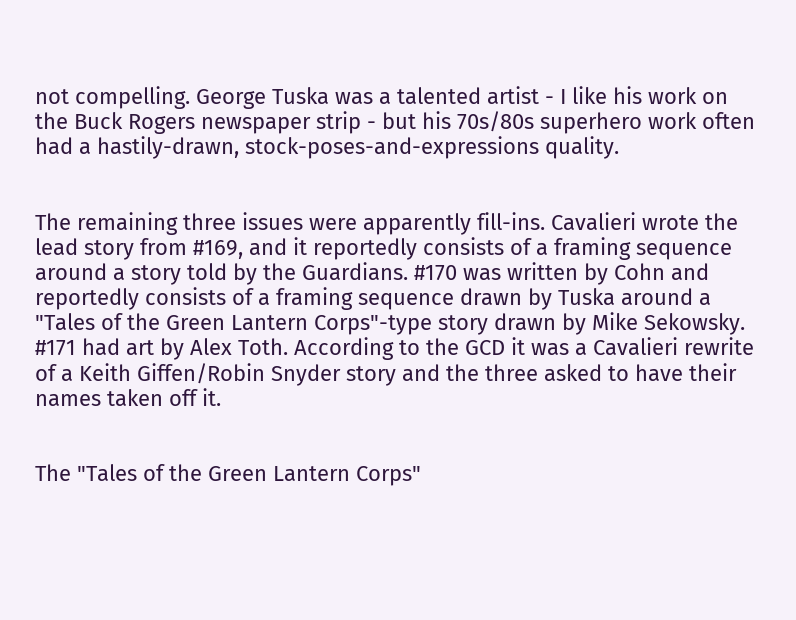not compelling. George Tuska was a talented artist - I like his work on the Buck Rogers newspaper strip - but his 70s/80s superhero work often had a hastily-drawn, stock-poses-and-expressions quality.


The remaining three issues were apparently fill-ins. Cavalieri wrote the lead story from #169, and it reportedly consists of a framing sequence around a story told by the Guardians. #170 was written by Cohn and reportedly consists of a framing sequence drawn by Tuska around a "Tales of the Green Lantern Corps"-type story drawn by Mike Sekowsky. #171 had art by Alex Toth. According to the GCD it was a Cavalieri rewrite of a Keith Giffen/Robin Snyder story and the three asked to have their names taken off it.


The "Tales of the Green Lantern Corps"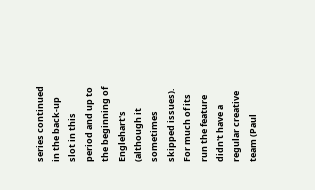series continued in the back-up slot in this period and up to the beginning of Englehart's (although it sometimes skipped issues). For much of its run the feature didn't have a regular creative team (Paul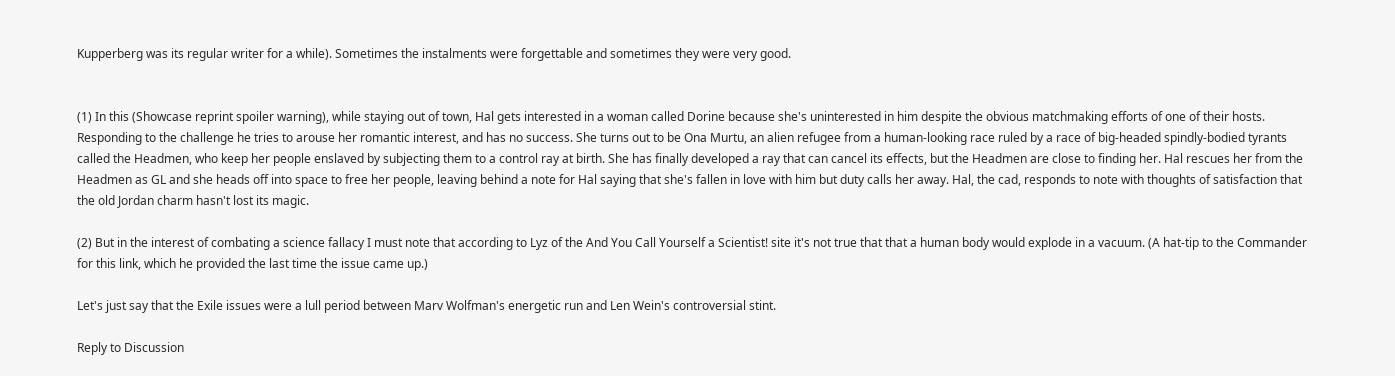Kupperberg was its regular writer for a while). Sometimes the instalments were forgettable and sometimes they were very good.


(1) In this (Showcase reprint spoiler warning), while staying out of town, Hal gets interested in a woman called Dorine because she's uninterested in him despite the obvious matchmaking efforts of one of their hosts. Responding to the challenge he tries to arouse her romantic interest, and has no success. She turns out to be Ona Murtu, an alien refugee from a human-looking race ruled by a race of big-headed spindly-bodied tyrants called the Headmen, who keep her people enslaved by subjecting them to a control ray at birth. She has finally developed a ray that can cancel its effects, but the Headmen are close to finding her. Hal rescues her from the Headmen as GL and she heads off into space to free her people, leaving behind a note for Hal saying that she's fallen in love with him but duty calls her away. Hal, the cad, responds to note with thoughts of satisfaction that the old Jordan charm hasn't lost its magic.

(2) But in the interest of combating a science fallacy I must note that according to Lyz of the And You Call Yourself a Scientist! site it's not true that that a human body would explode in a vacuum. (A hat-tip to the Commander for this link, which he provided the last time the issue came up.)

Let's just say that the Exile issues were a lull period between Marv Wolfman's energetic run and Len Wein's controversial stint.

Reply to Discussion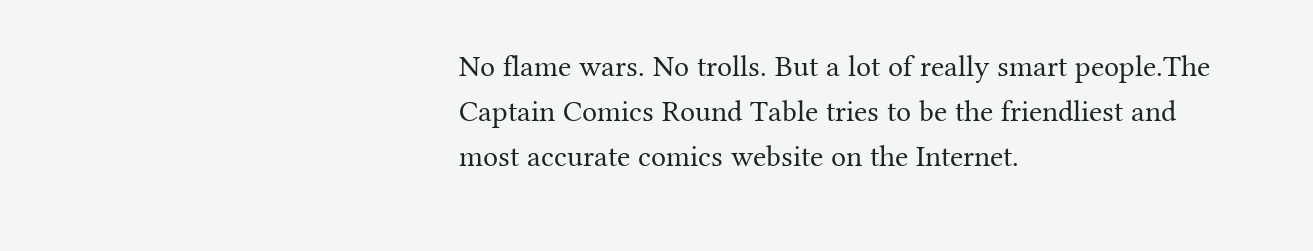No flame wars. No trolls. But a lot of really smart people.The Captain Comics Round Table tries to be the friendliest and most accurate comics website on the Internet.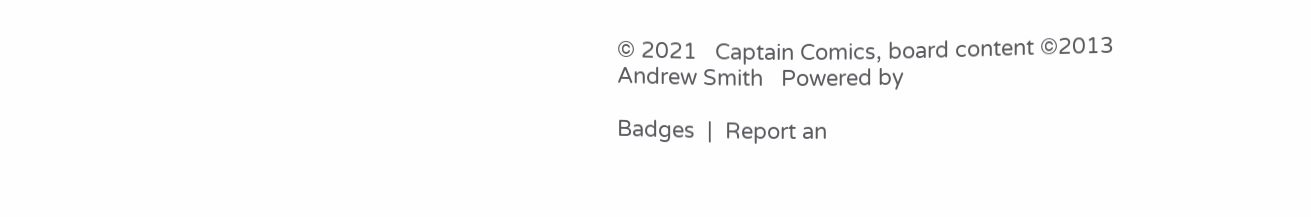© 2021   Captain Comics, board content ©2013 Andrew Smith   Powered by

Badges  |  Report an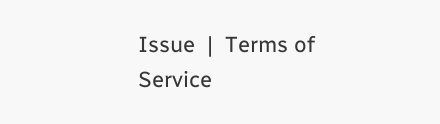Issue  |  Terms of Service